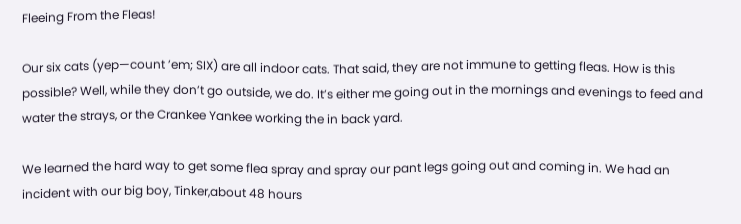Fleeing From the Fleas!

Our six cats (yep—count ’em; SIX) are all indoor cats. That said, they are not immune to getting fleas. How is this possible? Well, while they don’t go outside, we do. It’s either me going out in the mornings and evenings to feed and water the strays, or the Crankee Yankee working the in back yard.

We learned the hard way to get some flea spray and spray our pant legs going out and coming in. We had an incident with our big boy, Tinker,about 48 hours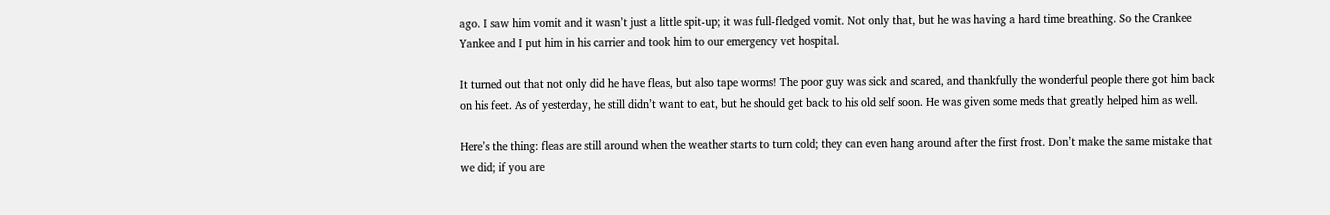ago. I saw him vomit and it wasn’t just a little spit-up; it was full-fledged vomit. Not only that, but he was having a hard time breathing. So the Crankee Yankee and I put him in his carrier and took him to our emergency vet hospital.

It turned out that not only did he have fleas, but also tape worms! The poor guy was sick and scared, and thankfully the wonderful people there got him back on his feet. As of yesterday, he still didn’t want to eat, but he should get back to his old self soon. He was given some meds that greatly helped him as well.

Here’s the thing: fleas are still around when the weather starts to turn cold; they can even hang around after the first frost. Don’t make the same mistake that we did; if you are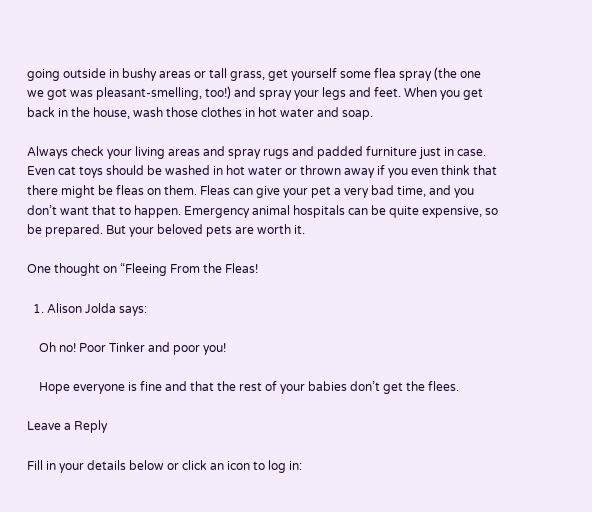going outside in bushy areas or tall grass, get yourself some flea spray (the one we got was pleasant-smelling, too!) and spray your legs and feet. When you get back in the house, wash those clothes in hot water and soap.

Always check your living areas and spray rugs and padded furniture just in case. Even cat toys should be washed in hot water or thrown away if you even think that there might be fleas on them. Fleas can give your pet a very bad time, and you don’t want that to happen. Emergency animal hospitals can be quite expensive, so be prepared. But your beloved pets are worth it.

One thought on “Fleeing From the Fleas!

  1. Alison Jolda says:

    Oh no! Poor Tinker and poor you!

    Hope everyone is fine and that the rest of your babies don’t get the flees.

Leave a Reply

Fill in your details below or click an icon to log in: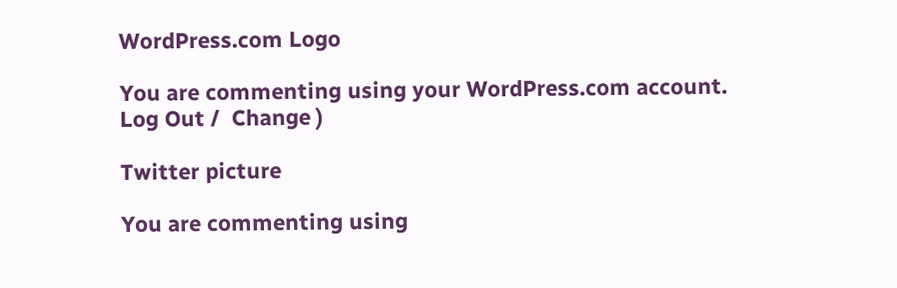WordPress.com Logo

You are commenting using your WordPress.com account. Log Out /  Change )

Twitter picture

You are commenting using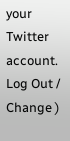your Twitter account. Log Out /  Change )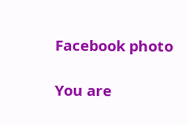Facebook photo

You are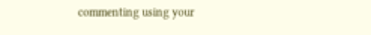commenting using your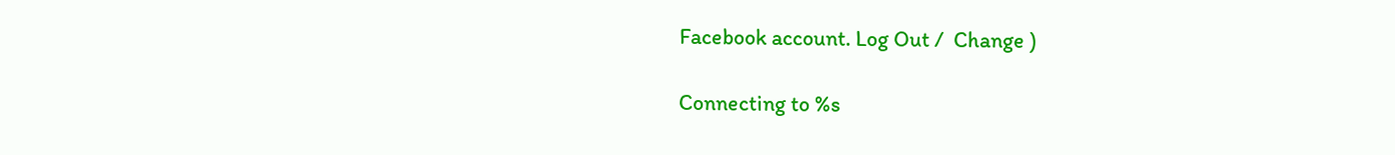Facebook account. Log Out /  Change )

Connecting to %s